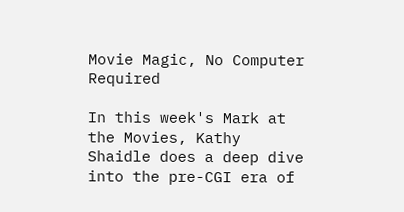Movie Magic, No Computer Required

In this week's Mark at the Movies, Kathy Shaidle does a deep dive into the pre-CGI era of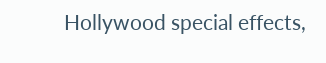Hollywood special effects,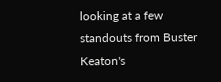looking at a few standouts from Buster Keaton's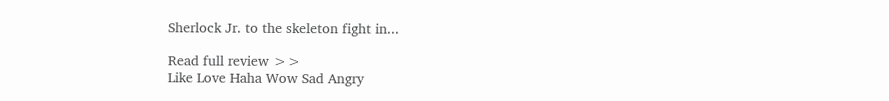Sherlock Jr. to the skeleton fight in...

Read full review >>
Like Love Haha Wow Sad Angry